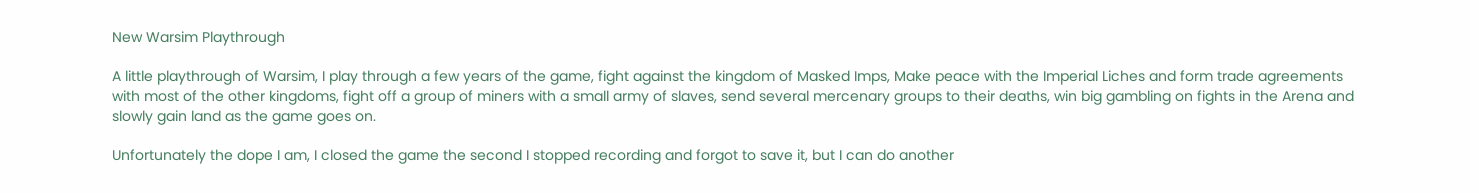New Warsim Playthrough

A little playthrough of Warsim, I play through a few years of the game, fight against the kingdom of Masked Imps, Make peace with the Imperial Liches and form trade agreements with most of the other kingdoms, fight off a group of miners with a small army of slaves, send several mercenary groups to their deaths, win big gambling on fights in the Arena and slowly gain land as the game goes on.

Unfortunately the dope I am, I closed the game the second I stopped recording and forgot to save it, but I can do another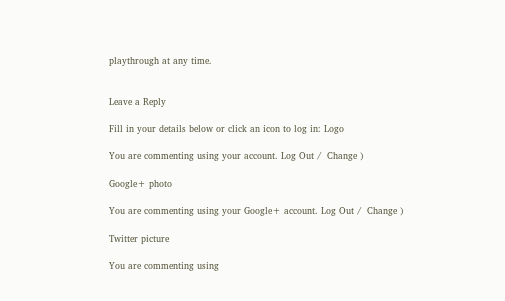playthrough at any time.


Leave a Reply

Fill in your details below or click an icon to log in: Logo

You are commenting using your account. Log Out /  Change )

Google+ photo

You are commenting using your Google+ account. Log Out /  Change )

Twitter picture

You are commenting using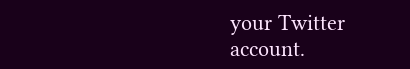your Twitter account.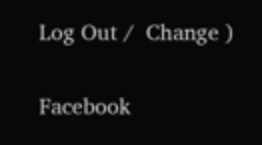Log Out /  Change )

Facebook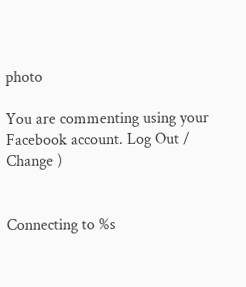photo

You are commenting using your Facebook account. Log Out /  Change )


Connecting to %s